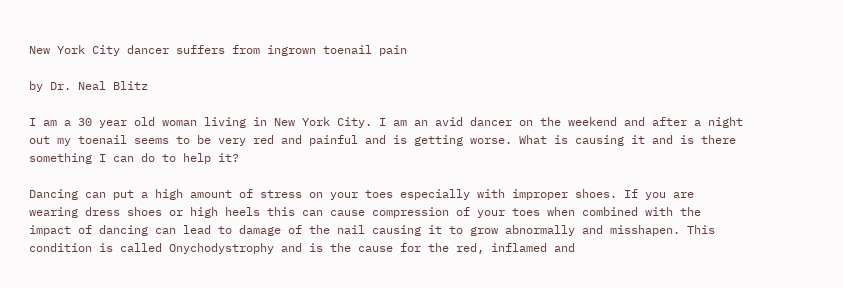New York City dancer suffers from ingrown toenail pain

by Dr. Neal Blitz

I am a 30 year old woman living in New York City. I am an avid dancer on the weekend and after a night out my toenail seems to be very red and painful and is getting worse. What is causing it and is there something I can do to help it?

Dancing can put a high amount of stress on your toes especially with improper shoes. If you are wearing dress shoes or high heels this can cause compression of your toes when combined with the impact of dancing can lead to damage of the nail causing it to grow abnormally and misshapen. This condition is called Onychodystrophy and is the cause for the red, inflamed and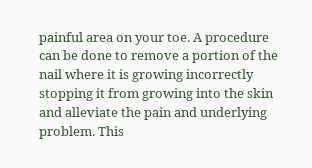painful area on your toe. A procedure can be done to remove a portion of the nail where it is growing incorrectly stopping it from growing into the skin and alleviate the pain and underlying problem. This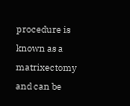procedure is known as a matrixectomy and can be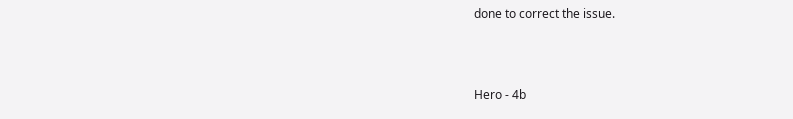done to correct the issue.



Hero - 4b